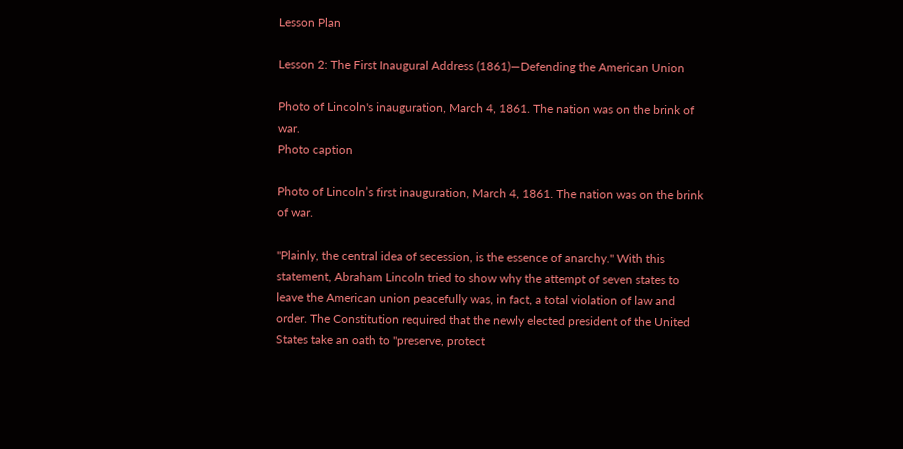Lesson Plan

Lesson 2: The First Inaugural Address (1861)—Defending the American Union

Photo of Lincoln's inauguration, March 4, 1861. The nation was on the brink of war.
Photo caption

Photo of Lincoln’s first inauguration, March 4, 1861. The nation was on the brink of war.

"Plainly, the central idea of secession, is the essence of anarchy." With this statement, Abraham Lincoln tried to show why the attempt of seven states to leave the American union peacefully was, in fact, a total violation of law and order. The Constitution required that the newly elected president of the United States take an oath to "preserve, protect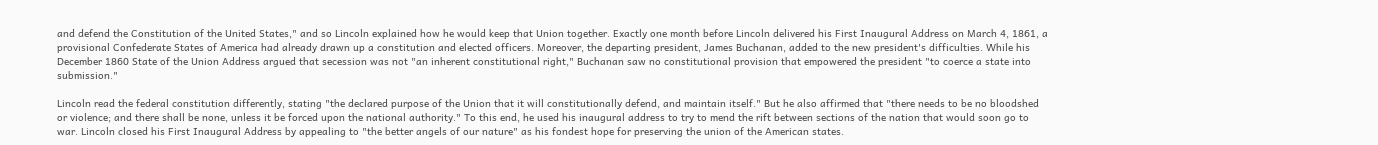and defend the Constitution of the United States," and so Lincoln explained how he would keep that Union together. Exactly one month before Lincoln delivered his First Inaugural Address on March 4, 1861, a provisional Confederate States of America had already drawn up a constitution and elected officers. Moreover, the departing president, James Buchanan, added to the new president's difficulties. While his December 1860 State of the Union Address argued that secession was not "an inherent constitutional right," Buchanan saw no constitutional provision that empowered the president "to coerce a state into submission."

Lincoln read the federal constitution differently, stating "the declared purpose of the Union that it will constitutionally defend, and maintain itself." But he also affirmed that "there needs to be no bloodshed or violence; and there shall be none, unless it be forced upon the national authority." To this end, he used his inaugural address to try to mend the rift between sections of the nation that would soon go to war. Lincoln closed his First Inaugural Address by appealing to "the better angels of our nature" as his fondest hope for preserving the union of the American states.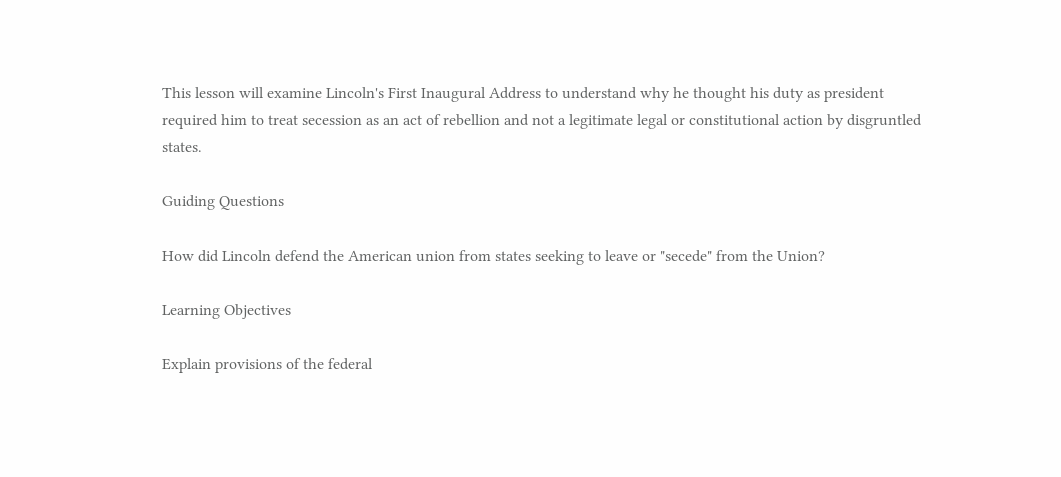This lesson will examine Lincoln's First Inaugural Address to understand why he thought his duty as president required him to treat secession as an act of rebellion and not a legitimate legal or constitutional action by disgruntled states.

Guiding Questions

How did Lincoln defend the American union from states seeking to leave or "secede" from the Union?

Learning Objectives

Explain provisions of the federal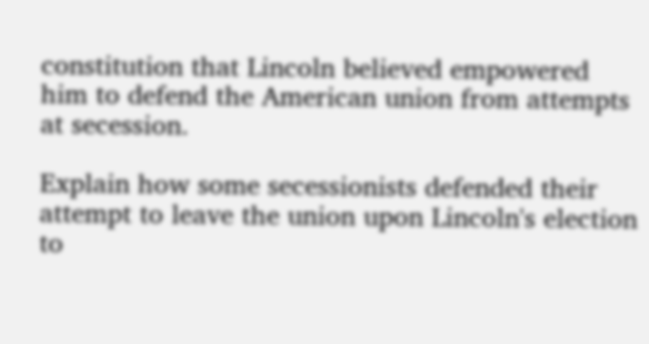constitution that Lincoln believed empowered him to defend the American union from attempts at secession.

Explain how some secessionists defended their attempt to leave the union upon Lincoln's election to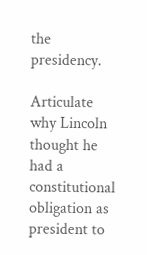the presidency.

Articulate why Lincoln thought he had a constitutional obligation as president to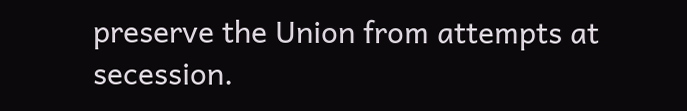preserve the Union from attempts at secession.